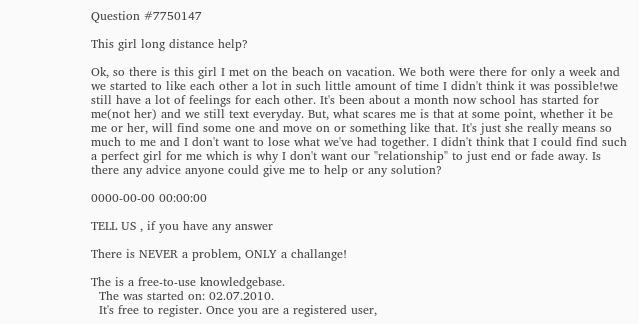Question #7750147

This girl long distance help?

Ok, so there is this girl I met on the beach on vacation. We both were there for only a week and we started to like each other a lot in such little amount of time I didn't think it was possible!we still have a lot of feelings for each other. It's been about a month now school has started for me(not her) and we still text everyday. But, what scares me is that at some point, whether it be me or her, will find some one and move on or something like that. It's just she really means so much to me and I don't want to lose what we've had together. I didn't think that I could find such a perfect girl for me which is why I don't want our "relationship" to just end or fade away. Is there any advice anyone could give me to help or any solution?

0000-00-00 00:00:00

TELL US , if you have any answer

There is NEVER a problem, ONLY a challange!

The is a free-to-use knowledgebase.
  The was started on: 02.07.2010.
  It's free to register. Once you are a registered user,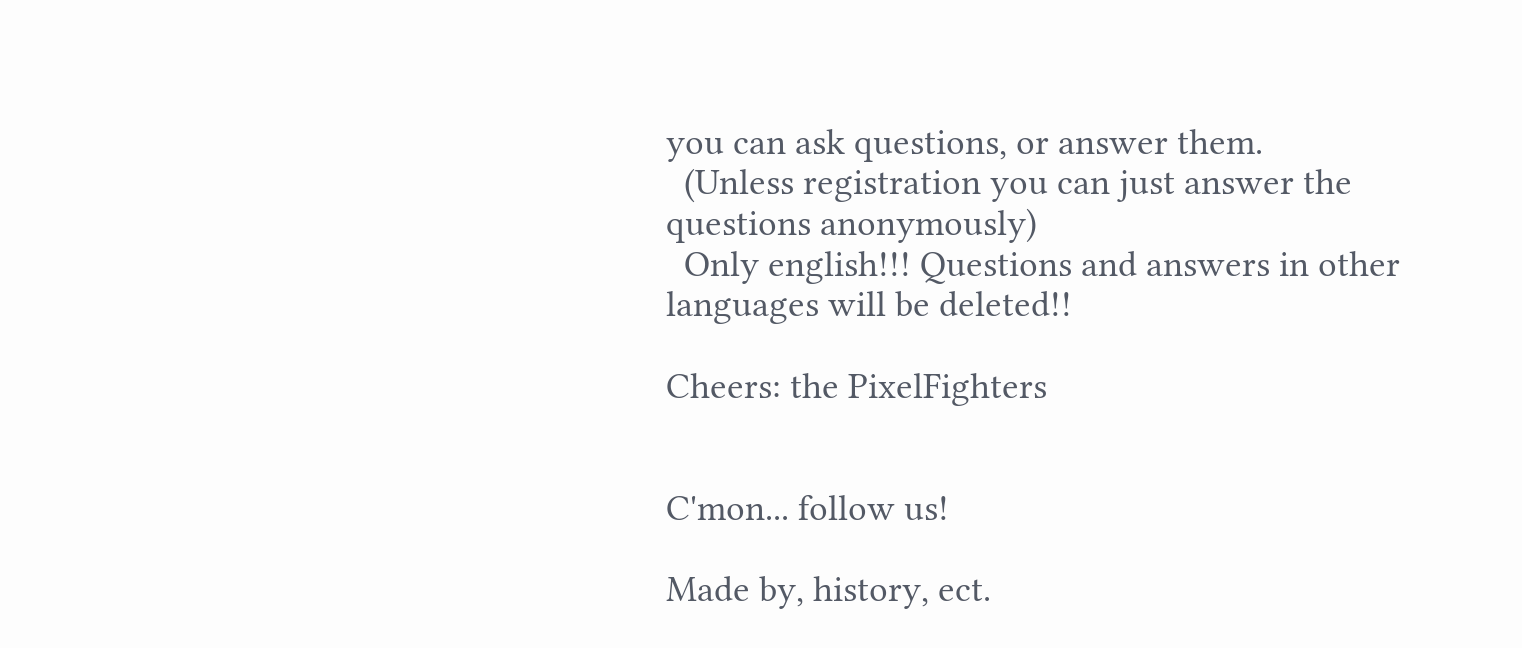you can ask questions, or answer them.
  (Unless registration you can just answer the questions anonymously)
  Only english!!! Questions and answers in other languages will be deleted!!

Cheers: the PixelFighters


C'mon... follow us!

Made by, history, ect.